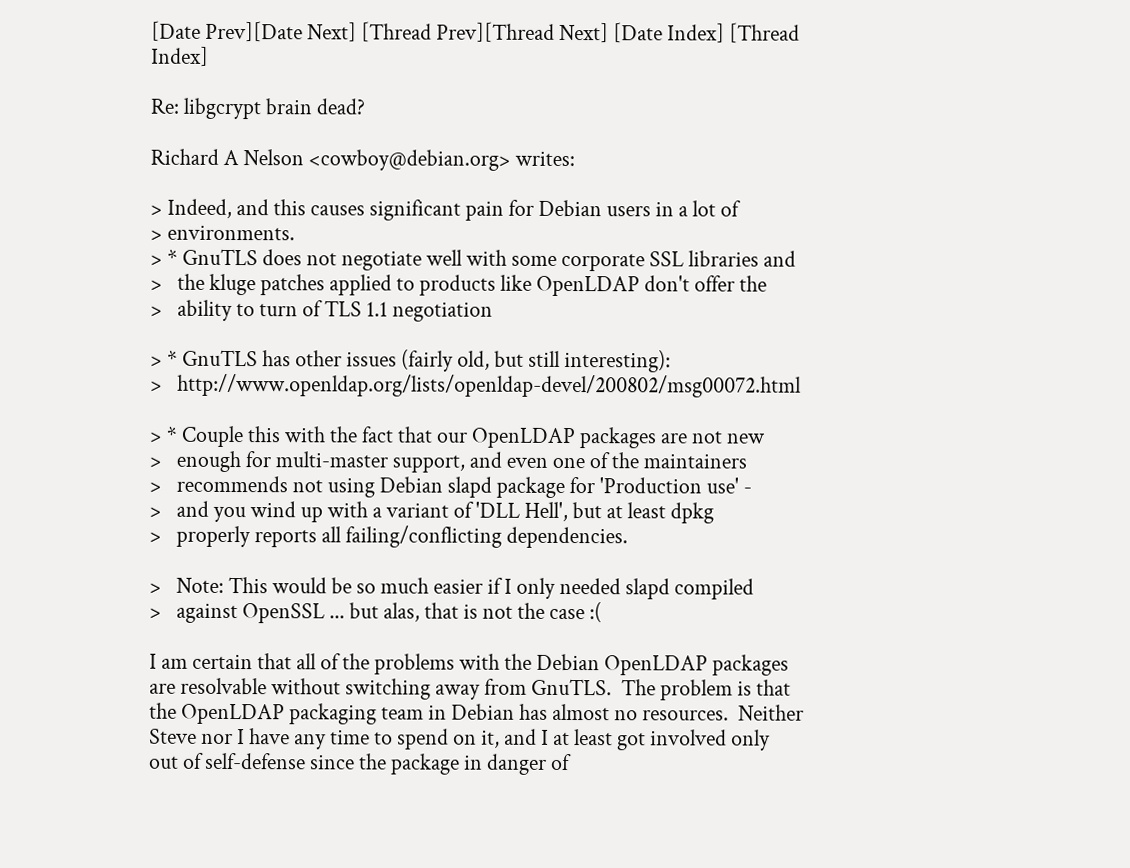[Date Prev][Date Next] [Thread Prev][Thread Next] [Date Index] [Thread Index]

Re: libgcrypt brain dead?

Richard A Nelson <cowboy@debian.org> writes:

> Indeed, and this causes significant pain for Debian users in a lot of
> environments.
> * GnuTLS does not negotiate well with some corporate SSL libraries and
>   the kluge patches applied to products like OpenLDAP don't offer the
>   ability to turn of TLS 1.1 negotiation

> * GnuTLS has other issues (fairly old, but still interesting):
>   http://www.openldap.org/lists/openldap-devel/200802/msg00072.html

> * Couple this with the fact that our OpenLDAP packages are not new
>   enough for multi-master support, and even one of the maintainers
>   recommends not using Debian slapd package for 'Production use' -
>   and you wind up with a variant of 'DLL Hell', but at least dpkg
>   properly reports all failing/conflicting dependencies.

>   Note: This would be so much easier if I only needed slapd compiled
>   against OpenSSL ... but alas, that is not the case :(

I am certain that all of the problems with the Debian OpenLDAP packages
are resolvable without switching away from GnuTLS.  The problem is that
the OpenLDAP packaging team in Debian has almost no resources.  Neither
Steve nor I have any time to spend on it, and I at least got involved only
out of self-defense since the package in danger of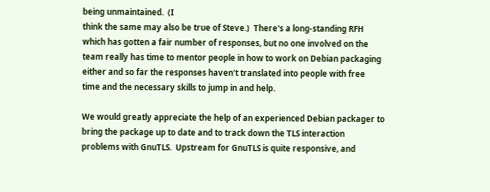being unmaintained.  (I
think the same may also be true of Steve.)  There's a long-standing RFH
which has gotten a fair number of responses, but no one involved on the
team really has time to mentor people in how to work on Debian packaging
either and so far the responses haven't translated into people with free
time and the necessary skills to jump in and help.

We would greatly appreciate the help of an experienced Debian packager to
bring the package up to date and to track down the TLS interaction
problems with GnuTLS.  Upstream for GnuTLS is quite responsive, and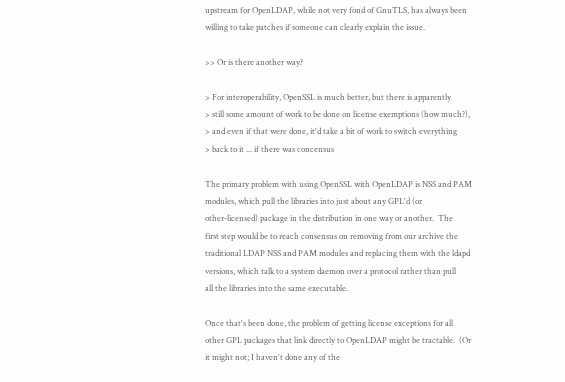upstream for OpenLDAP, while not very fond of GnuTLS, has always been
willing to take patches if someone can clearly explain the issue.

>> Or is there another way?

> For interoperability, OpenSSL is much better, but there is apparently
> still some amount of work to be done on license exemptions (how much?),
> and even if that were done, it'd take a bit of work to switch everything
> back to it ... if there was concensus

The primary problem with using OpenSSL with OpenLDAP is NSS and PAM
modules, which pull the libraries into just about any GPL'd (or
other-licensed) package in the distribution in one way or another.  The
first step would be to reach consensus on removing from our archive the
traditional LDAP NSS and PAM modules and replacing them with the ldapd
versions, which talk to a system daemon over a protocol rather than pull
all the libraries into the same executable.

Once that's been done, the problem of getting license exceptions for all
other GPL packages that link directly to OpenLDAP might be tractable.  (Or
it might not; I haven't done any of the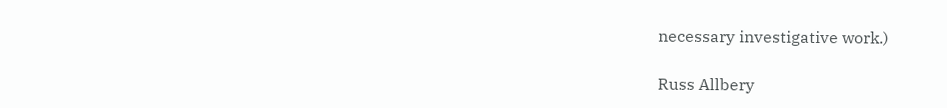necessary investigative work.)

Russ Allbery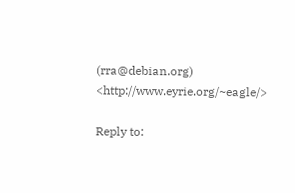(rra@debian.org)               <http://www.eyrie.org/~eagle/>

Reply to: